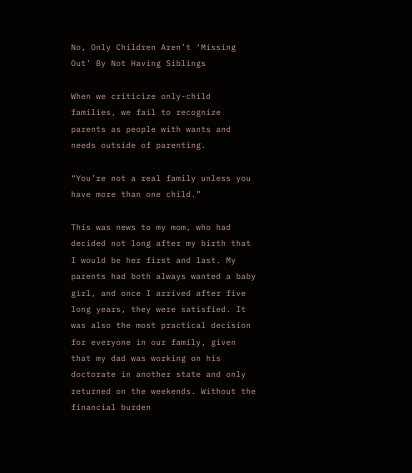No, Only Children Aren’t ‘Missing Out’ By Not Having Siblings

When we criticize only-child families, we fail to recognize parents as people with wants and needs outside of parenting.

“You’re not a real family unless you have more than one child.”

This was news to my mom, who had decided not long after my birth that I would be her first and last. My parents had both always wanted a baby girl, and once I arrived after five long years, they were satisfied. It was also the most practical decision for everyone in our family, given that my dad was working on his doctorate in another state and only returned on the weekends. Without the financial burden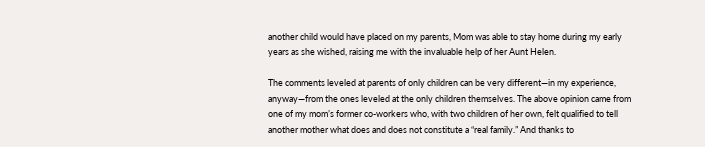another child would have placed on my parents, Mom was able to stay home during my early years as she wished, raising me with the invaluable help of her Aunt Helen.

The comments leveled at parents of only children can be very different—in my experience, anyway—from the ones leveled at the only children themselves. The above opinion came from one of my mom’s former co-workers who, with two children of her own, felt qualified to tell another mother what does and does not constitute a “real family.” And thanks to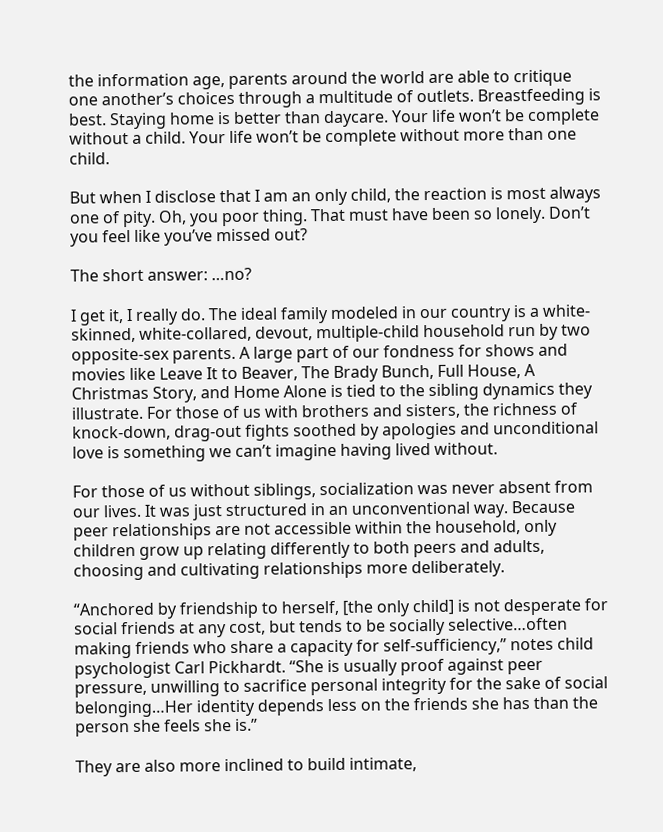the information age, parents around the world are able to critique one another’s choices through a multitude of outlets. Breastfeeding is best. Staying home is better than daycare. Your life won’t be complete without a child. Your life won’t be complete without more than one child.

But when I disclose that I am an only child, the reaction is most always one of pity. Oh, you poor thing. That must have been so lonely. Don’t you feel like you’ve missed out?

The short answer: …no?

I get it, I really do. The ideal family modeled in our country is a white-skinned, white-collared, devout, multiple-child household run by two opposite-sex parents. A large part of our fondness for shows and movies like Leave It to Beaver, The Brady Bunch, Full House, A Christmas Story, and Home Alone is tied to the sibling dynamics they illustrate. For those of us with brothers and sisters, the richness of knock-down, drag-out fights soothed by apologies and unconditional love is something we can’t imagine having lived without.

For those of us without siblings, socialization was never absent from our lives. It was just structured in an unconventional way. Because peer relationships are not accessible within the household, only children grow up relating differently to both peers and adults, choosing and cultivating relationships more deliberately.

“Anchored by friendship to herself, [the only child] is not desperate for social friends at any cost, but tends to be socially selective…often making friends who share a capacity for self-sufficiency,” notes child psychologist Carl Pickhardt. “She is usually proof against peer pressure, unwilling to sacrifice personal integrity for the sake of social belonging…Her identity depends less on the friends she has than the person she feels she is.”

They are also more inclined to build intimate,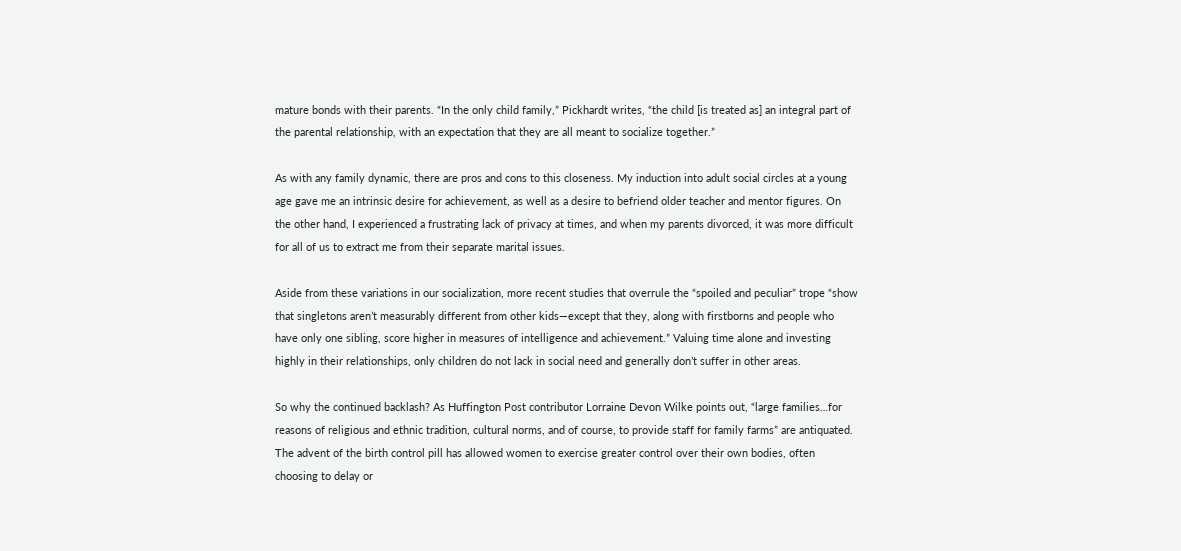mature bonds with their parents. “In the only child family,” Pickhardt writes, “the child [is treated as] an integral part of the parental relationship, with an expectation that they are all meant to socialize together.”

As with any family dynamic, there are pros and cons to this closeness. My induction into adult social circles at a young age gave me an intrinsic desire for achievement, as well as a desire to befriend older teacher and mentor figures. On the other hand, I experienced a frustrating lack of privacy at times, and when my parents divorced, it was more difficult for all of us to extract me from their separate marital issues.

Aside from these variations in our socialization, more recent studies that overrule the “spoiled and peculiar” trope “show that singletons aren’t measurably different from other kids—except that they, along with firstborns and people who have only one sibling, score higher in measures of intelligence and achievement.” Valuing time alone and investing highly in their relationships, only children do not lack in social need and generally don’t suffer in other areas.

So why the continued backlash? As Huffington Post contributor Lorraine Devon Wilke points out, “large families…for reasons of religious and ethnic tradition, cultural norms, and of course, to provide staff for family farms” are antiquated. The advent of the birth control pill has allowed women to exercise greater control over their own bodies, often choosing to delay or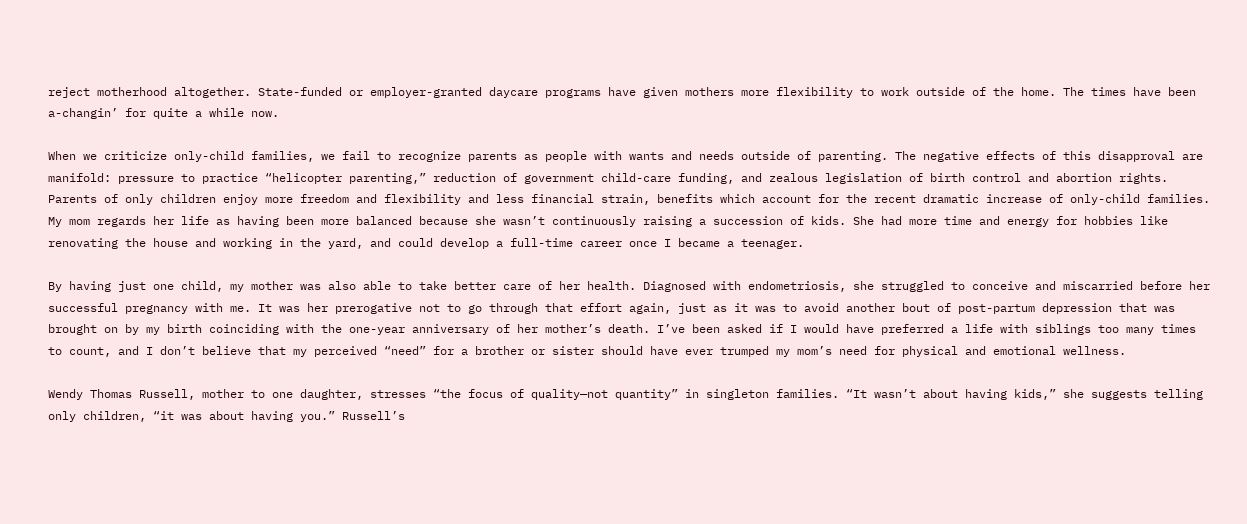reject motherhood altogether. State-funded or employer-granted daycare programs have given mothers more flexibility to work outside of the home. The times have been a-changin’ for quite a while now.

When we criticize only-child families, we fail to recognize parents as people with wants and needs outside of parenting. The negative effects of this disapproval are manifold: pressure to practice “helicopter parenting,” reduction of government child-care funding, and zealous legislation of birth control and abortion rights. Parents of only children enjoy more freedom and flexibility and less financial strain, benefits which account for the recent dramatic increase of only-child families. My mom regards her life as having been more balanced because she wasn’t continuously raising a succession of kids. She had more time and energy for hobbies like renovating the house and working in the yard, and could develop a full-time career once I became a teenager.

By having just one child, my mother was also able to take better care of her health. Diagnosed with endometriosis, she struggled to conceive and miscarried before her successful pregnancy with me. It was her prerogative not to go through that effort again, just as it was to avoid another bout of post-partum depression that was brought on by my birth coinciding with the one-year anniversary of her mother’s death. I’ve been asked if I would have preferred a life with siblings too many times to count, and I don’t believe that my perceived “need” for a brother or sister should have ever trumped my mom’s need for physical and emotional wellness.

Wendy Thomas Russell, mother to one daughter, stresses “the focus of quality—not quantity” in singleton families. “It wasn’t about having kids,” she suggests telling only children, “it was about having you.” Russell’s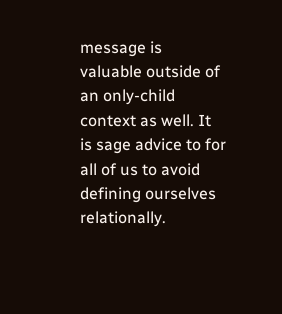message is valuable outside of an only-child context as well. It is sage advice to for all of us to avoid defining ourselves relationally.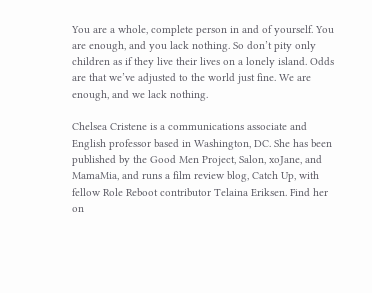You are a whole, complete person in and of yourself. You are enough, and you lack nothing. So don’t pity only children as if they live their lives on a lonely island. Odds are that we’ve adjusted to the world just fine. We are enough, and we lack nothing.

Chelsea Cristene is a communications associate and English professor based in Washington, DC. She has been published by the Good Men Project, Salon, xoJane, and MamaMia, and runs a film review blog, Catch Up, with fellow Role Reboot contributor Telaina Eriksen. Find her on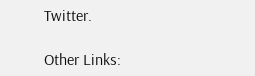Twitter.

Other Links: